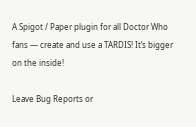A Spigot / Paper plugin for all Doctor Who fans — create and use a TARDIS! It’s bigger on the inside!

Leave Bug Reports or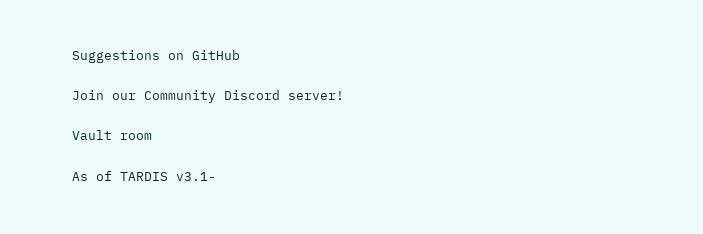Suggestions on GitHub

Join our Community Discord server!

Vault room

As of TARDIS v3.1-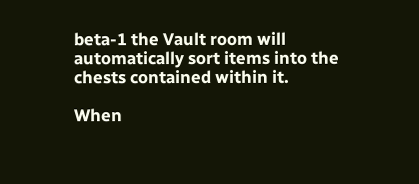beta-1 the Vault room will automatically sort items into the chests contained within it.

When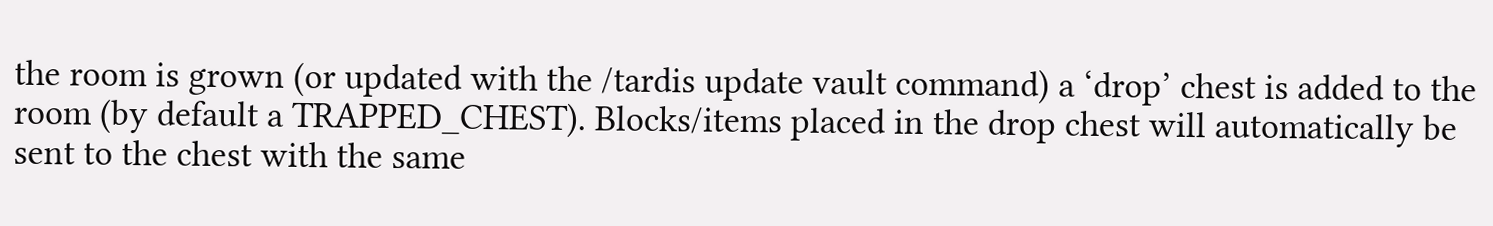the room is grown (or updated with the /tardis update vault command) a ‘drop’ chest is added to the room (by default a TRAPPED_CHEST). Blocks/items placed in the drop chest will automatically be sent to the chest with the same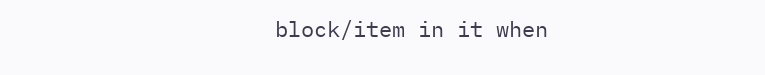block/item in it when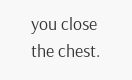you close the chest.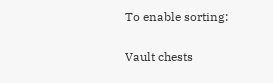To enable sorting:

Vault chests